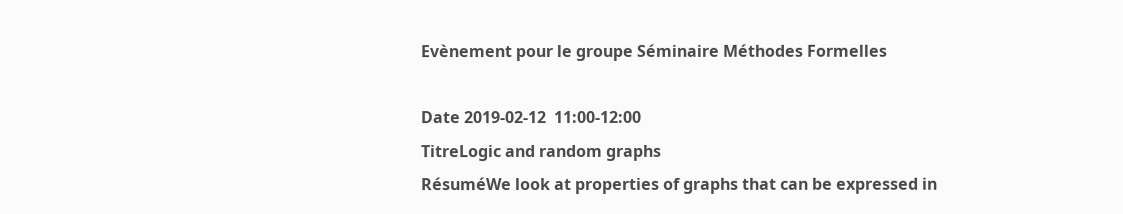Evènement pour le groupe Séminaire Méthodes Formelles

Date 2019-02-12  11:00-12:00
TitreLogic and random graphs
RésuméWe look at properties of graphs that can be expressed in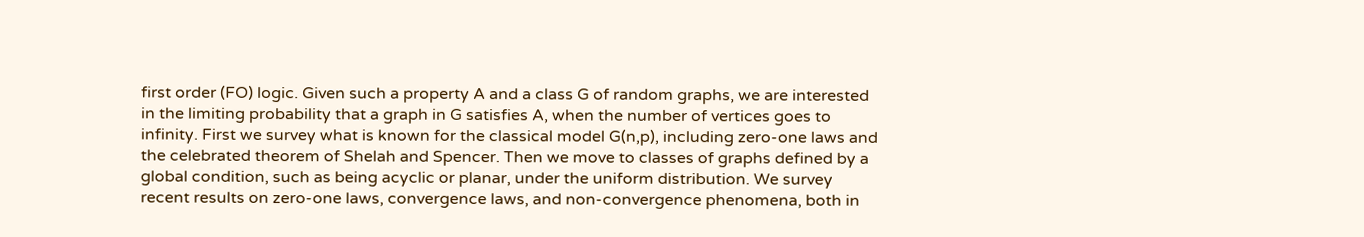first order (FO) logic. Given such a property A and a class G of random graphs, we are interested in the limiting probability that a graph in G satisfies A, when the number of vertices goes to infinity. First we survey what is known for the classical model G(n,p), including zero-one laws and the celebrated theorem of Shelah and Spencer. Then we move to classes of graphs defined by a global condition, such as being acyclic or planar, under the uniform distribution. We survey recent results on zero-one laws, convergence laws, and non-convergence phenomena, both in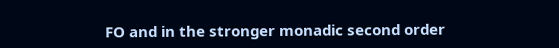FO and in the stronger monadic second order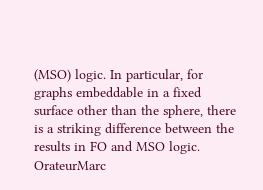(MSO) logic. In particular, for graphs embeddable in a fixed surface other than the sphere, there is a striking difference between the results in FO and MSO logic.
OrateurMarc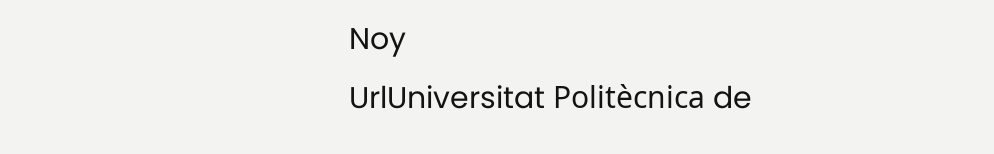Noy
UrlUniversitat Politècnica de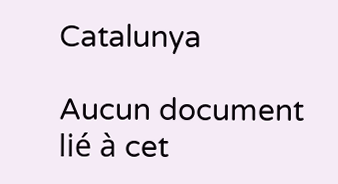Catalunya

Aucun document lié à cet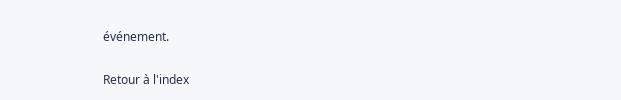événement.

Retour à l'index